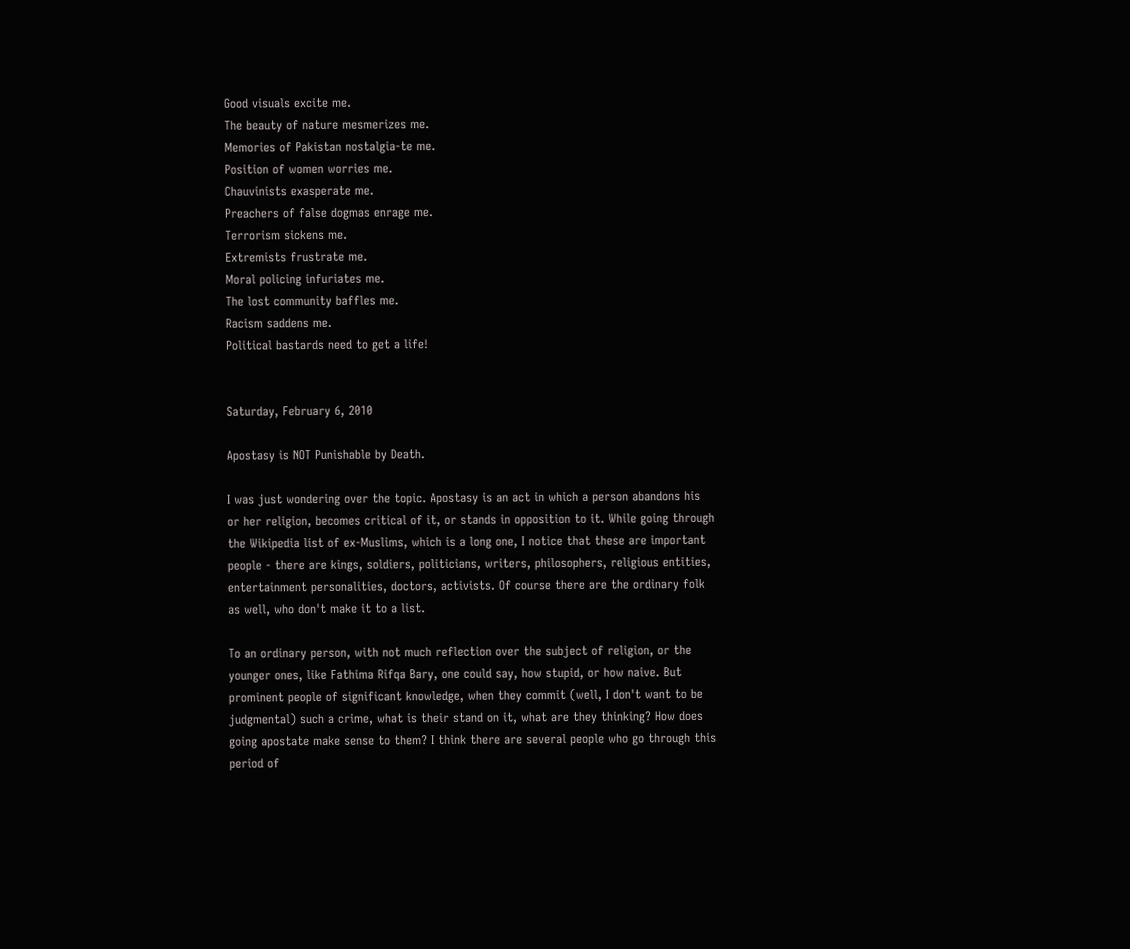Good visuals excite me.
The beauty of nature mesmerizes me.
Memories of Pakistan nostalgia-te me.
Position of women worries me.
Chauvinists exasperate me.
Preachers of false dogmas enrage me.
Terrorism sickens me.
Extremists frustrate me.
Moral policing infuriates me.
The lost community baffles me.
Racism saddens me.
Political bastards need to get a life!


Saturday, February 6, 2010

Apostasy is NOT Punishable by Death.

I was just wondering over the topic. Apostasy is an act in which a person abandons his or her religion, becomes critical of it, or stands in opposition to it. While going through the Wikipedia list of ex-Muslims, which is a long one, I notice that these are important people - there are kings, soldiers, politicians, writers, philosophers, religious entities, entertainment personalities, doctors, activists. Of course there are the ordinary folk as well, who don't make it to a list.

To an ordinary person, with not much reflection over the subject of religion, or the younger ones, like Fathima Rifqa Bary, one could say, how stupid, or how naive. But prominent people of significant knowledge, when they commit (well, I don't want to be judgmental) such a crime, what is their stand on it, what are they thinking? How does going apostate make sense to them? I think there are several people who go through this period of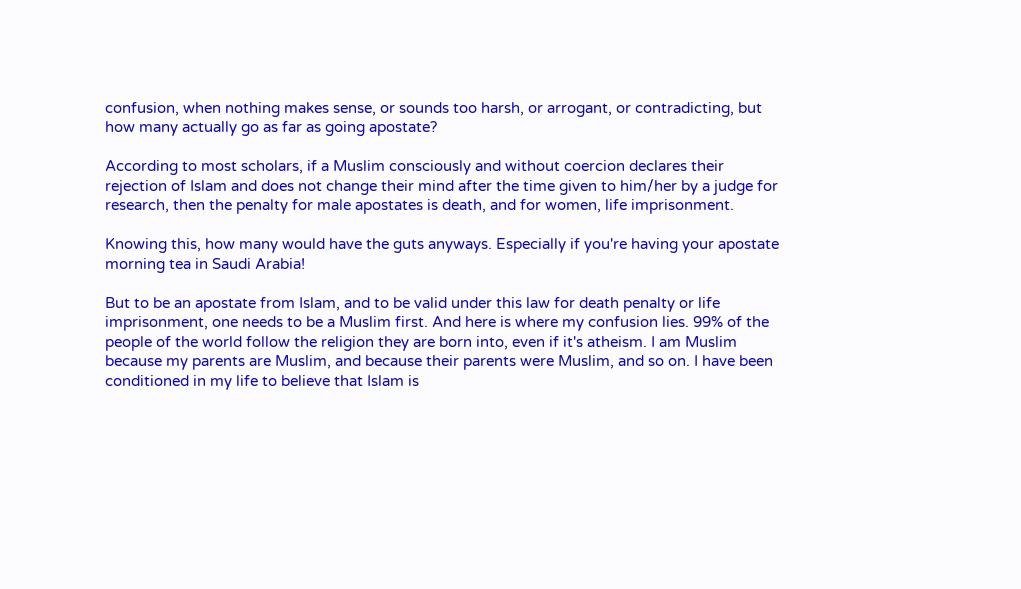confusion, when nothing makes sense, or sounds too harsh, or arrogant, or contradicting, but how many actually go as far as going apostate?

According to most scholars, if a Muslim consciously and without coercion declares their rejection of Islam and does not change their mind after the time given to him/her by a judge for research, then the penalty for male apostates is death, and for women, life imprisonment.

Knowing this, how many would have the guts anyways. Especially if you're having your apostate morning tea in Saudi Arabia!

But to be an apostate from Islam, and to be valid under this law for death penalty or life imprisonment, one needs to be a Muslim first. And here is where my confusion lies. 99% of the people of the world follow the religion they are born into, even if it's atheism. I am Muslim because my parents are Muslim, and because their parents were Muslim, and so on. I have been conditioned in my life to believe that Islam is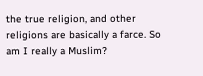the true religion, and other religions are basically a farce. So am I really a Muslim?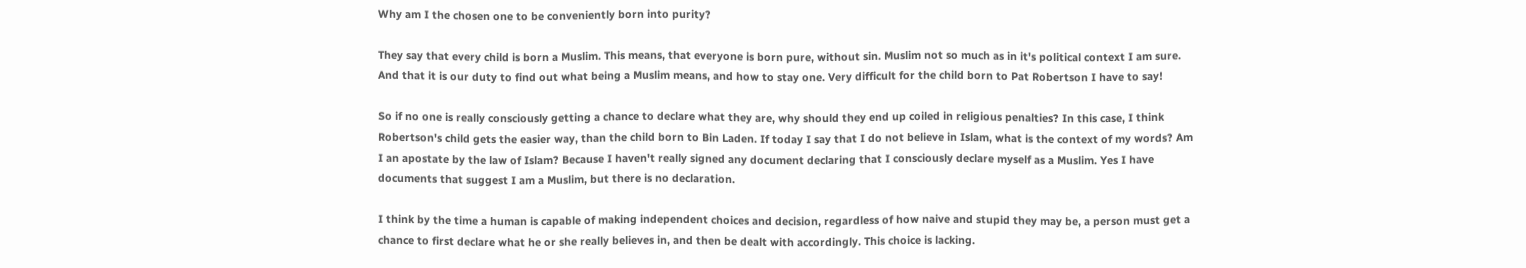Why am I the chosen one to be conveniently born into purity?

They say that every child is born a Muslim. This means, that everyone is born pure, without sin. Muslim not so much as in it's political context I am sure. And that it is our duty to find out what being a Muslim means, and how to stay one. Very difficult for the child born to Pat Robertson I have to say!

So if no one is really consciously getting a chance to declare what they are, why should they end up coiled in religious penalties? In this case, I think Robertson's child gets the easier way, than the child born to Bin Laden. If today I say that I do not believe in Islam, what is the context of my words? Am I an apostate by the law of Islam? Because I haven't really signed any document declaring that I consciously declare myself as a Muslim. Yes I have documents that suggest I am a Muslim, but there is no declaration.

I think by the time a human is capable of making independent choices and decision, regardless of how naive and stupid they may be, a person must get a chance to first declare what he or she really believes in, and then be dealt with accordingly. This choice is lacking.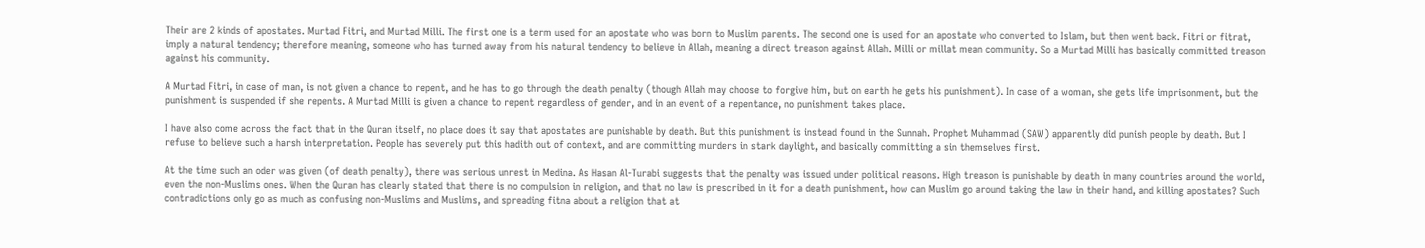Their are 2 kinds of apostates. Murtad Fitri, and Murtad Milli. The first one is a term used for an apostate who was born to Muslim parents. The second one is used for an apostate who converted to Islam, but then went back. Fitri or fitrat, imply a natural tendency; therefore meaning, someone who has turned away from his natural tendency to believe in Allah, meaning a direct treason against Allah. Milli or millat mean community. So a Murtad Milli has basically committed treason against his community.

A Murtad Fitri, in case of man, is not given a chance to repent, and he has to go through the death penalty (though Allah may choose to forgive him, but on earth he gets his punishment). In case of a woman, she gets life imprisonment, but the punishment is suspended if she repents. A Murtad Milli is given a chance to repent regardless of gender, and in an event of a repentance, no punishment takes place.

I have also come across the fact that in the Quran itself, no place does it say that apostates are punishable by death. But this punishment is instead found in the Sunnah. Prophet Muhammad (SAW) apparently did punish people by death. But I refuse to believe such a harsh interpretation. People has severely put this hadith out of context, and are committing murders in stark daylight, and basically committing a sin themselves first.

At the time such an oder was given (of death penalty), there was serious unrest in Medina. As Hasan Al-Turabi suggests that the penalty was issued under political reasons. High treason is punishable by death in many countries around the world, even the non-Muslims ones. When the Quran has clearly stated that there is no compulsion in religion, and that no law is prescribed in it for a death punishment, how can Muslim go around taking the law in their hand, and killing apostates? Such contradictions only go as much as confusing non-Muslims and Muslims, and spreading fitna about a religion that at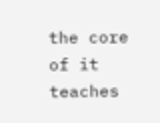the core of it teaches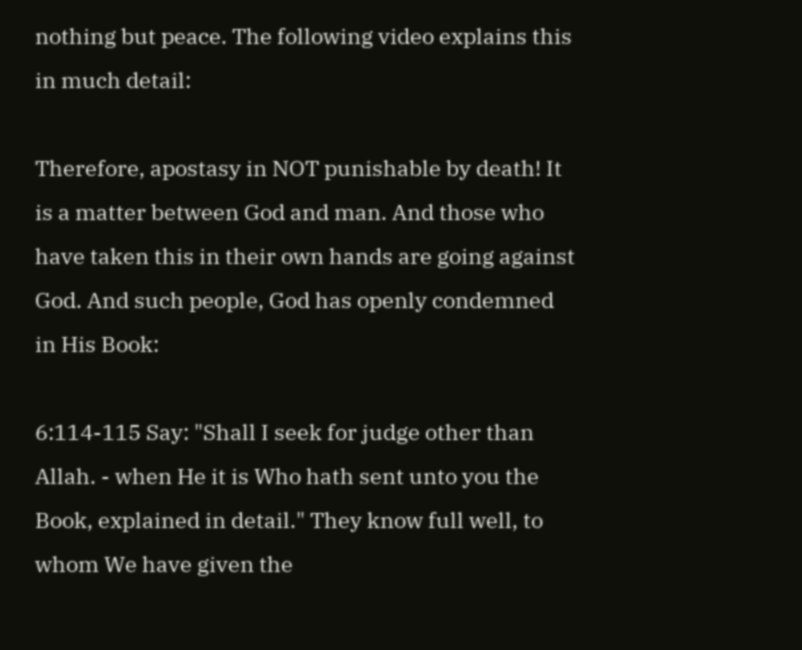nothing but peace. The following video explains this in much detail:

Therefore, apostasy in NOT punishable by death! It is a matter between God and man. And those who have taken this in their own hands are going against God. And such people, God has openly condemned in His Book:

6:114-115 Say: "Shall I seek for judge other than Allah. - when He it is Who hath sent unto you the Book, explained in detail." They know full well, to whom We have given the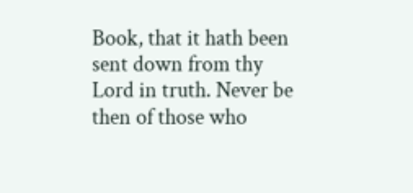Book, that it hath been sent down from thy Lord in truth. Never be then of those who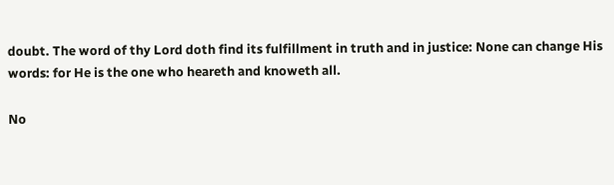doubt. The word of thy Lord doth find its fulfillment in truth and in justice: None can change His words: for He is the one who heareth and knoweth all.

No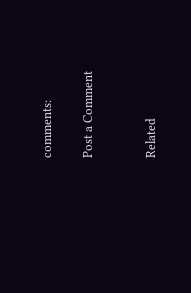comments:

Post a Comment


Related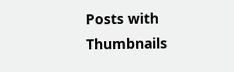Posts with Thumbnails